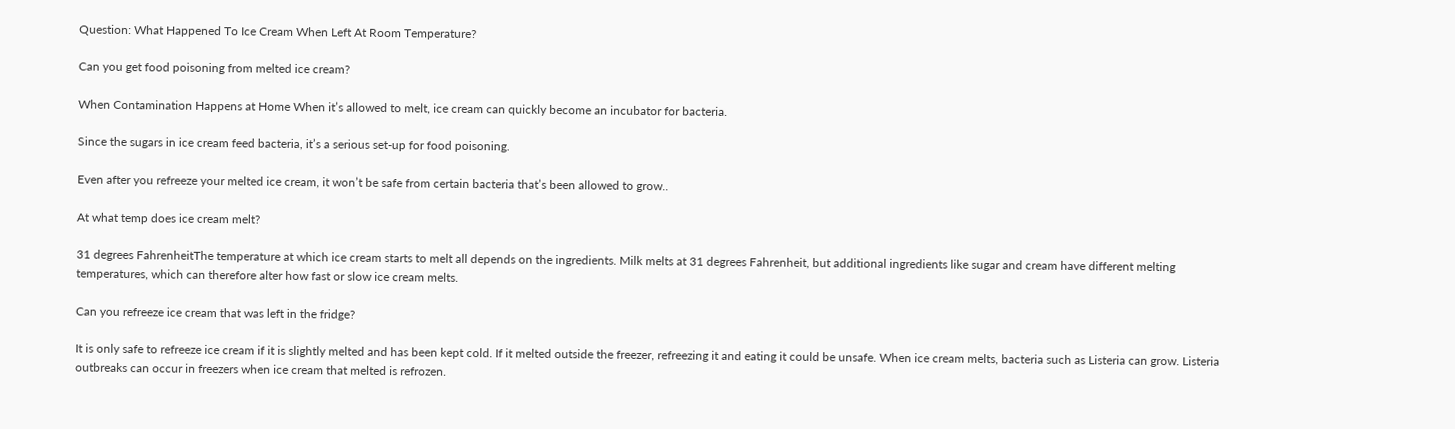Question: What Happened To Ice Cream When Left At Room Temperature?

Can you get food poisoning from melted ice cream?

When Contamination Happens at Home When it’s allowed to melt, ice cream can quickly become an incubator for bacteria.

Since the sugars in ice cream feed bacteria, it’s a serious set-up for food poisoning.

Even after you refreeze your melted ice cream, it won’t be safe from certain bacteria that’s been allowed to grow..

At what temp does ice cream melt?

31 degrees FahrenheitThe temperature at which ice cream starts to melt all depends on the ingredients. Milk melts at 31 degrees Fahrenheit, but additional ingredients like sugar and cream have different melting temperatures, which can therefore alter how fast or slow ice cream melts.

Can you refreeze ice cream that was left in the fridge?

It is only safe to refreeze ice cream if it is slightly melted and has been kept cold. If it melted outside the freezer, refreezing it and eating it could be unsafe. When ice cream melts, bacteria such as Listeria can grow. Listeria outbreaks can occur in freezers when ice cream that melted is refrozen.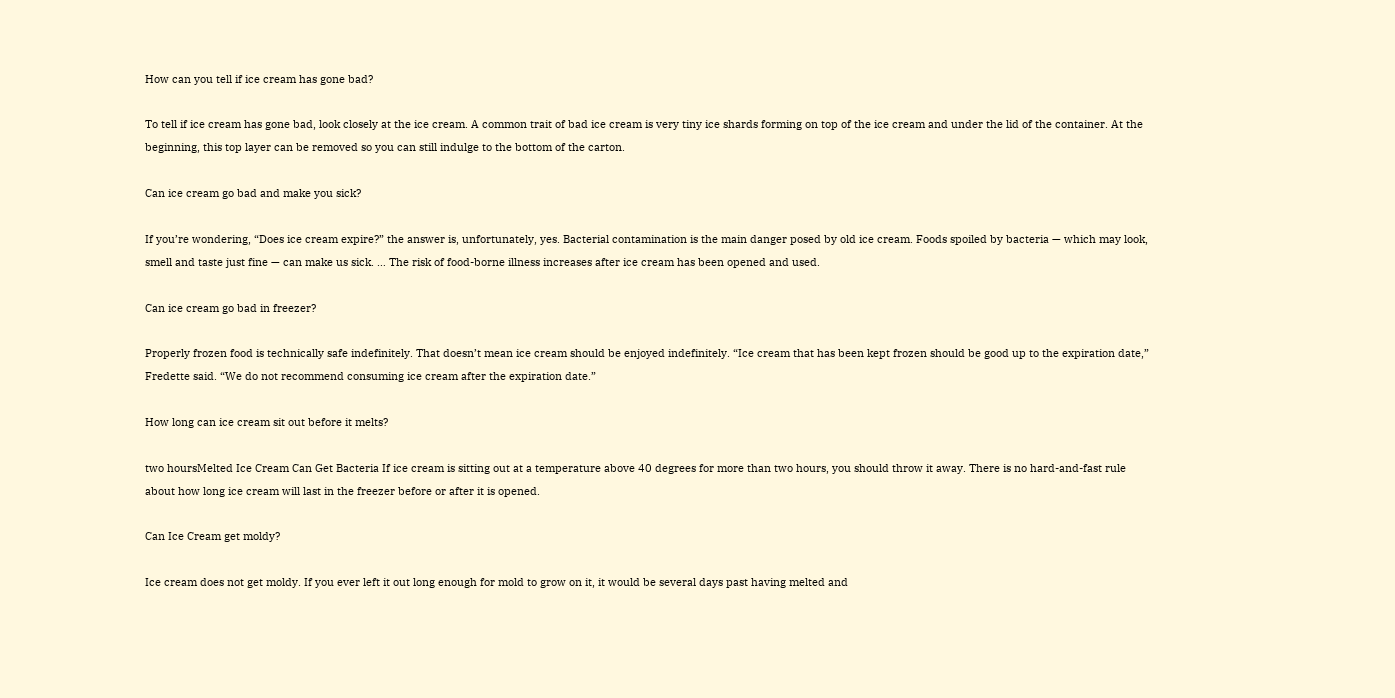How can you tell if ice cream has gone bad?

To tell if ice cream has gone bad, look closely at the ice cream. A common trait of bad ice cream is very tiny ice shards forming on top of the ice cream and under the lid of the container. At the beginning, this top layer can be removed so you can still indulge to the bottom of the carton.

Can ice cream go bad and make you sick?

If you’re wondering, “Does ice cream expire?” the answer is, unfortunately, yes. Bacterial contamination is the main danger posed by old ice cream. Foods spoiled by bacteria — which may look, smell and taste just fine — can make us sick. … The risk of food-borne illness increases after ice cream has been opened and used.

Can ice cream go bad in freezer?

Properly frozen food is technically safe indefinitely. That doesn’t mean ice cream should be enjoyed indefinitely. “Ice cream that has been kept frozen should be good up to the expiration date,” Fredette said. “We do not recommend consuming ice cream after the expiration date.”

How long can ice cream sit out before it melts?

two hoursMelted Ice Cream Can Get Bacteria If ice cream is sitting out at a temperature above 40 degrees for more than two hours, you should throw it away. There is no hard-and-fast rule about how long ice cream will last in the freezer before or after it is opened.

Can Ice Cream get moldy?

Ice cream does not get moldy. If you ever left it out long enough for mold to grow on it, it would be several days past having melted and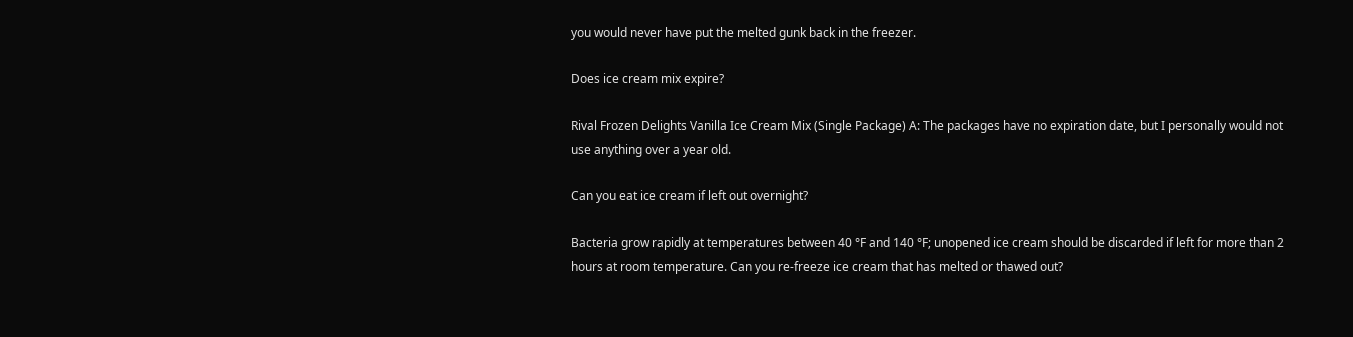you would never have put the melted gunk back in the freezer.

Does ice cream mix expire?

Rival Frozen Delights Vanilla Ice Cream Mix (Single Package) A: The packages have no expiration date, but I personally would not use anything over a year old.

Can you eat ice cream if left out overnight?

Bacteria grow rapidly at temperatures between 40 °F and 140 °F; unopened ice cream should be discarded if left for more than 2 hours at room temperature. Can you re-freeze ice cream that has melted or thawed out?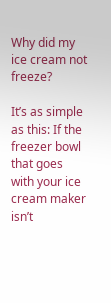Why did my ice cream not freeze?

It’s as simple as this: If the freezer bowl that goes with your ice cream maker isn’t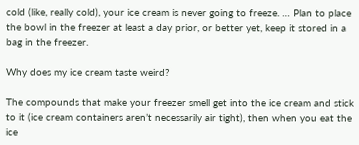cold (like, really cold), your ice cream is never going to freeze. … Plan to place the bowl in the freezer at least a day prior, or better yet, keep it stored in a bag in the freezer.

Why does my ice cream taste weird?

The compounds that make your freezer smell get into the ice cream and stick to it (ice cream containers aren’t necessarily air tight), then when you eat the ice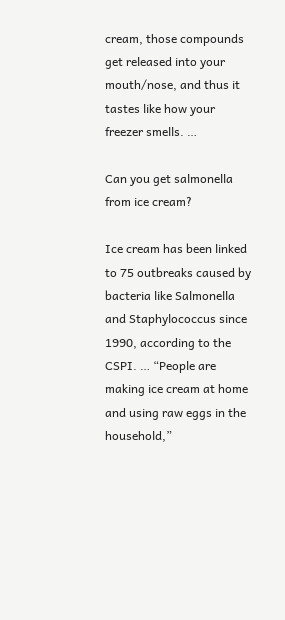cream, those compounds get released into your mouth/nose, and thus it tastes like how your freezer smells. …

Can you get salmonella from ice cream?

Ice cream has been linked to 75 outbreaks caused by bacteria like Salmonella and Staphylococcus since 1990, according to the CSPI. … “People are making ice cream at home and using raw eggs in the household,”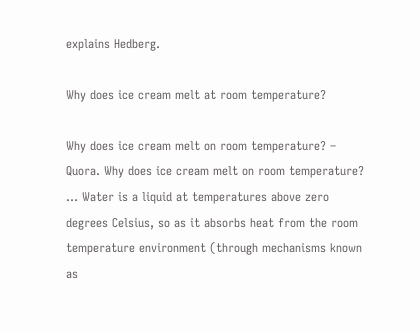explains Hedberg.

Why does ice cream melt at room temperature?

Why does ice cream melt on room temperature? – Quora. Why does ice cream melt on room temperature? … Water is a liquid at temperatures above zero degrees Celsius, so as it absorbs heat from the room temperature environment (through mechanisms known as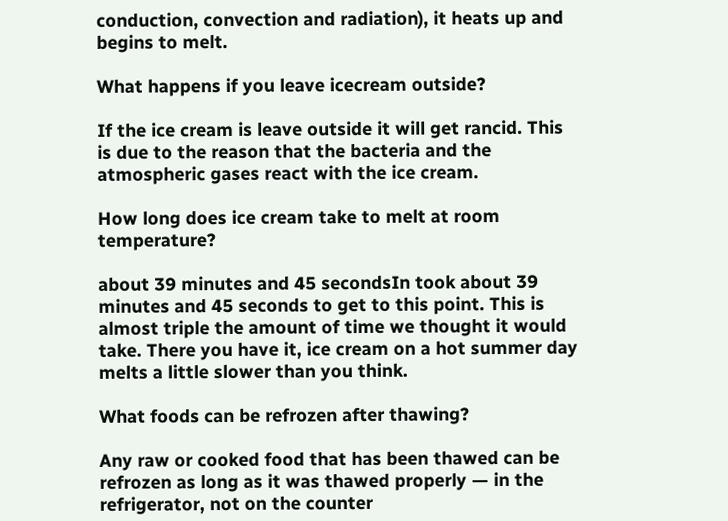conduction, convection and radiation), it heats up and begins to melt.

What happens if you leave icecream outside?

If the ice cream is leave outside it will get rancid. This is due to the reason that the bacteria and the atmospheric gases react with the ice cream.

How long does ice cream take to melt at room temperature?

about 39 minutes and 45 secondsIn took about 39 minutes and 45 seconds to get to this point. This is almost triple the amount of time we thought it would take. There you have it, ice cream on a hot summer day melts a little slower than you think.

What foods can be refrozen after thawing?

Any raw or cooked food that has been thawed can be refrozen as long as it was thawed properly — in the refrigerator, not on the counter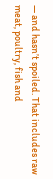— and hasn’t spoiled. That includes raw meat, poultry, fish and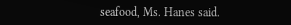seafood, Ms. Hanes said.